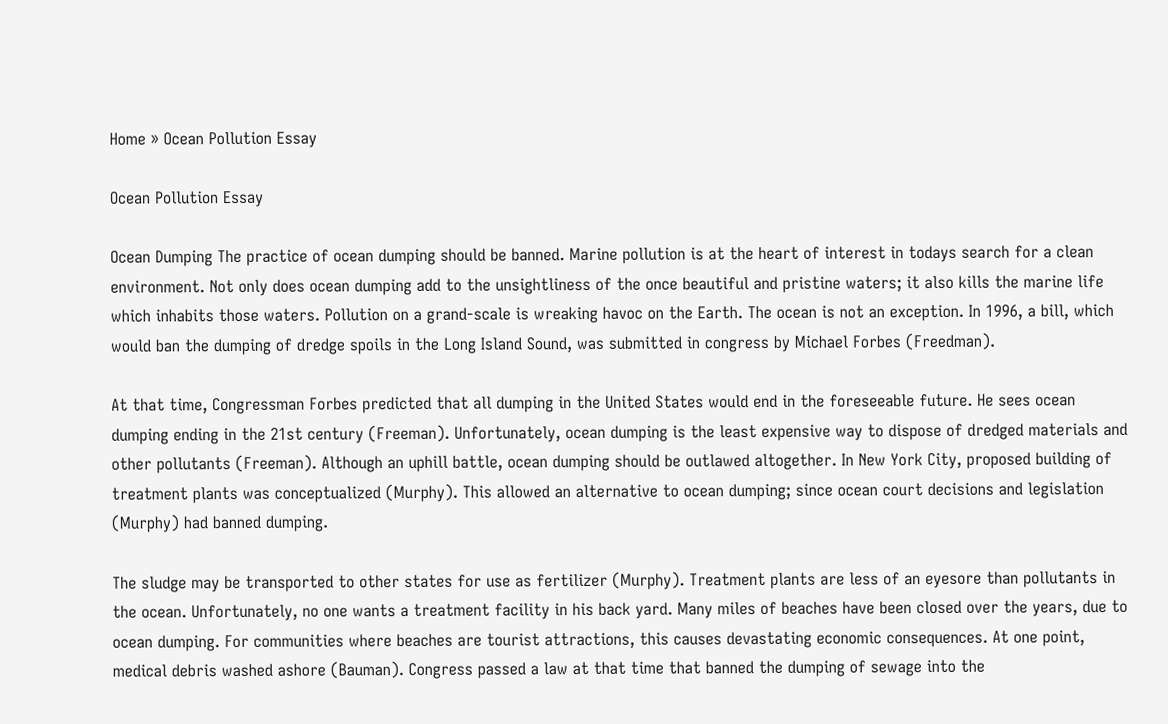Home » Ocean Pollution Essay

Ocean Pollution Essay

Ocean Dumping The practice of ocean dumping should be banned. Marine pollution is at the heart of interest in todays search for a clean environment. Not only does ocean dumping add to the unsightliness of the once beautiful and pristine waters; it also kills the marine life which inhabits those waters. Pollution on a grand-scale is wreaking havoc on the Earth. The ocean is not an exception. In 1996, a bill, which would ban the dumping of dredge spoils in the Long Island Sound, was submitted in congress by Michael Forbes (Freedman).

At that time, Congressman Forbes predicted that all dumping in the United States would end in the foreseeable future. He sees ocean dumping ending in the 21st century (Freeman). Unfortunately, ocean dumping is the least expensive way to dispose of dredged materials and other pollutants (Freeman). Although an uphill battle, ocean dumping should be outlawed altogether. In New York City, proposed building of treatment plants was conceptualized (Murphy). This allowed an alternative to ocean dumping; since ocean court decisions and legislation (Murphy) had banned dumping.

The sludge may be transported to other states for use as fertilizer (Murphy). Treatment plants are less of an eyesore than pollutants in the ocean. Unfortunately, no one wants a treatment facility in his back yard. Many miles of beaches have been closed over the years, due to ocean dumping. For communities where beaches are tourist attractions, this causes devastating economic consequences. At one point, medical debris washed ashore (Bauman). Congress passed a law at that time that banned the dumping of sewage into the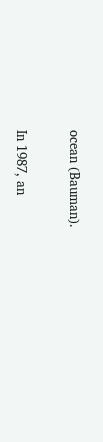ocean (Bauman).

In 1987, an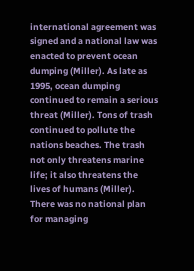international agreement was signed and a national law was enacted to prevent ocean dumping (Miller). As late as 1995, ocean dumping continued to remain a serious threat (Miller). Tons of trash continued to pollute the nations beaches. The trash not only threatens marine life; it also threatens the lives of humans (Miller). There was no national plan for managing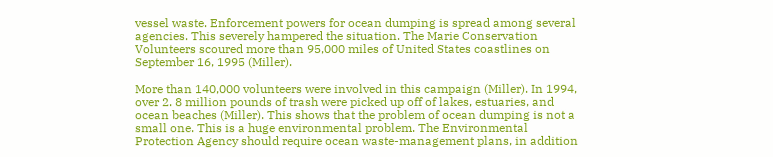vessel waste. Enforcement powers for ocean dumping is spread among several agencies. This severely hampered the situation. The Marie Conservation Volunteers scoured more than 95,000 miles of United States coastlines on September 16, 1995 (Miller).

More than 140,000 volunteers were involved in this campaign (Miller). In 1994, over 2. 8 million pounds of trash were picked up off of lakes, estuaries, and ocean beaches (Miller). This shows that the problem of ocean dumping is not a small one. This is a huge environmental problem. The Environmental Protection Agency should require ocean waste-management plans, in addition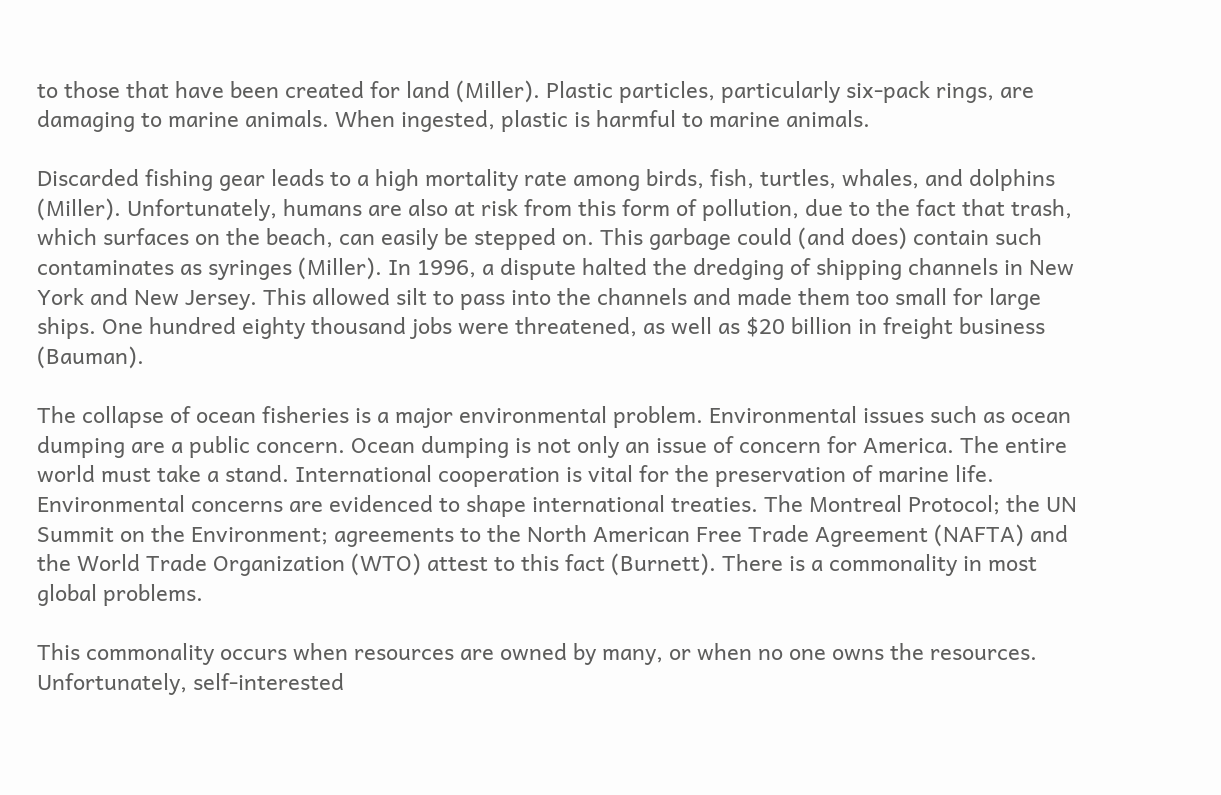to those that have been created for land (Miller). Plastic particles, particularly six-pack rings, are damaging to marine animals. When ingested, plastic is harmful to marine animals.

Discarded fishing gear leads to a high mortality rate among birds, fish, turtles, whales, and dolphins (Miller). Unfortunately, humans are also at risk from this form of pollution, due to the fact that trash, which surfaces on the beach, can easily be stepped on. This garbage could (and does) contain such contaminates as syringes (Miller). In 1996, a dispute halted the dredging of shipping channels in New York and New Jersey. This allowed silt to pass into the channels and made them too small for large ships. One hundred eighty thousand jobs were threatened, as well as $20 billion in freight business (Bauman).

The collapse of ocean fisheries is a major environmental problem. Environmental issues such as ocean dumping are a public concern. Ocean dumping is not only an issue of concern for America. The entire world must take a stand. International cooperation is vital for the preservation of marine life. Environmental concerns are evidenced to shape international treaties. The Montreal Protocol; the UN Summit on the Environment; agreements to the North American Free Trade Agreement (NAFTA) and the World Trade Organization (WTO) attest to this fact (Burnett). There is a commonality in most global problems.

This commonality occurs when resources are owned by many, or when no one owns the resources. Unfortunately, self-interested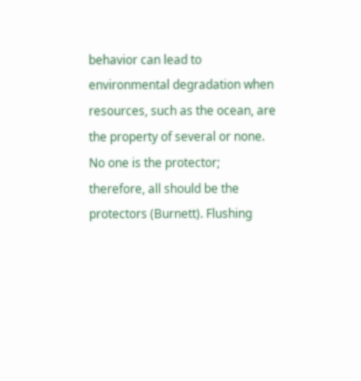behavior can lead to environmental degradation when resources, such as the ocean, are the property of several or none. No one is the protector; therefore, all should be the protectors (Burnett). Flushing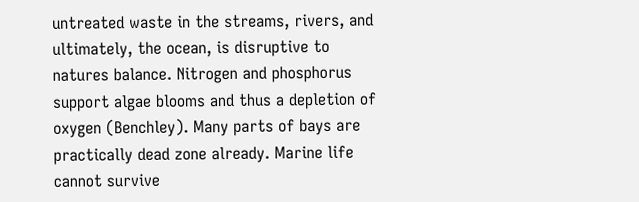untreated waste in the streams, rivers, and ultimately, the ocean, is disruptive to natures balance. Nitrogen and phosphorus support algae blooms and thus a depletion of oxygen (Benchley). Many parts of bays are practically dead zone already. Marine life cannot survive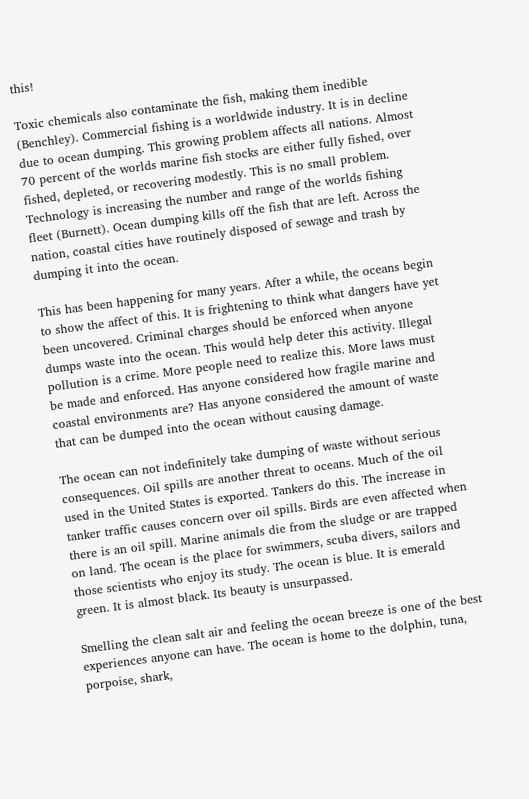this!

Toxic chemicals also contaminate the fish, making them inedible (Benchley). Commercial fishing is a worldwide industry. It is in decline due to ocean dumping. This growing problem affects all nations. Almost 70 percent of the worlds marine fish stocks are either fully fished, over fished, depleted, or recovering modestly. This is no small problem. Technology is increasing the number and range of the worlds fishing fleet (Burnett). Ocean dumping kills off the fish that are left. Across the nation, coastal cities have routinely disposed of sewage and trash by dumping it into the ocean.

This has been happening for many years. After a while, the oceans begin to show the affect of this. It is frightening to think what dangers have yet been uncovered. Criminal charges should be enforced when anyone dumps waste into the ocean. This would help deter this activity. Illegal pollution is a crime. More people need to realize this. More laws must be made and enforced. Has anyone considered how fragile marine and coastal environments are? Has anyone considered the amount of waste that can be dumped into the ocean without causing damage.

The ocean can not indefinitely take dumping of waste without serious consequences. Oil spills are another threat to oceans. Much of the oil used in the United States is exported. Tankers do this. The increase in tanker traffic causes concern over oil spills. Birds are even affected when there is an oil spill. Marine animals die from the sludge or are trapped on land. The ocean is the place for swimmers, scuba divers, sailors and those scientists who enjoy its study. The ocean is blue. It is emerald green. It is almost black. Its beauty is unsurpassed.

Smelling the clean salt air and feeling the ocean breeze is one of the best experiences anyone can have. The ocean is home to the dolphin, tuna, porpoise, shark,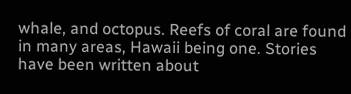whale, and octopus. Reefs of coral are found in many areas, Hawaii being one. Stories have been written about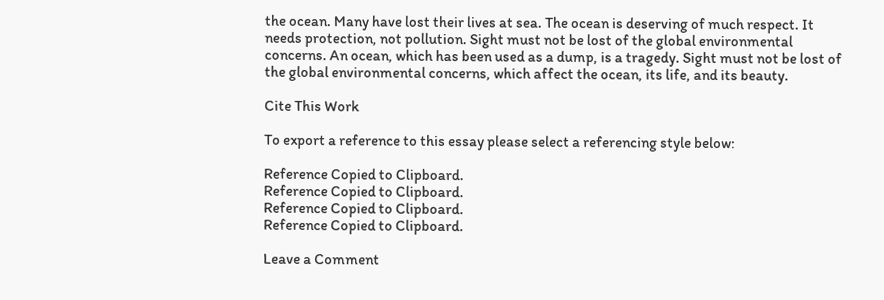the ocean. Many have lost their lives at sea. The ocean is deserving of much respect. It needs protection, not pollution. Sight must not be lost of the global environmental concerns. An ocean, which has been used as a dump, is a tragedy. Sight must not be lost of the global environmental concerns, which affect the ocean, its life, and its beauty.

Cite This Work

To export a reference to this essay please select a referencing style below:

Reference Copied to Clipboard.
Reference Copied to Clipboard.
Reference Copied to Clipboard.
Reference Copied to Clipboard.

Leave a Comment